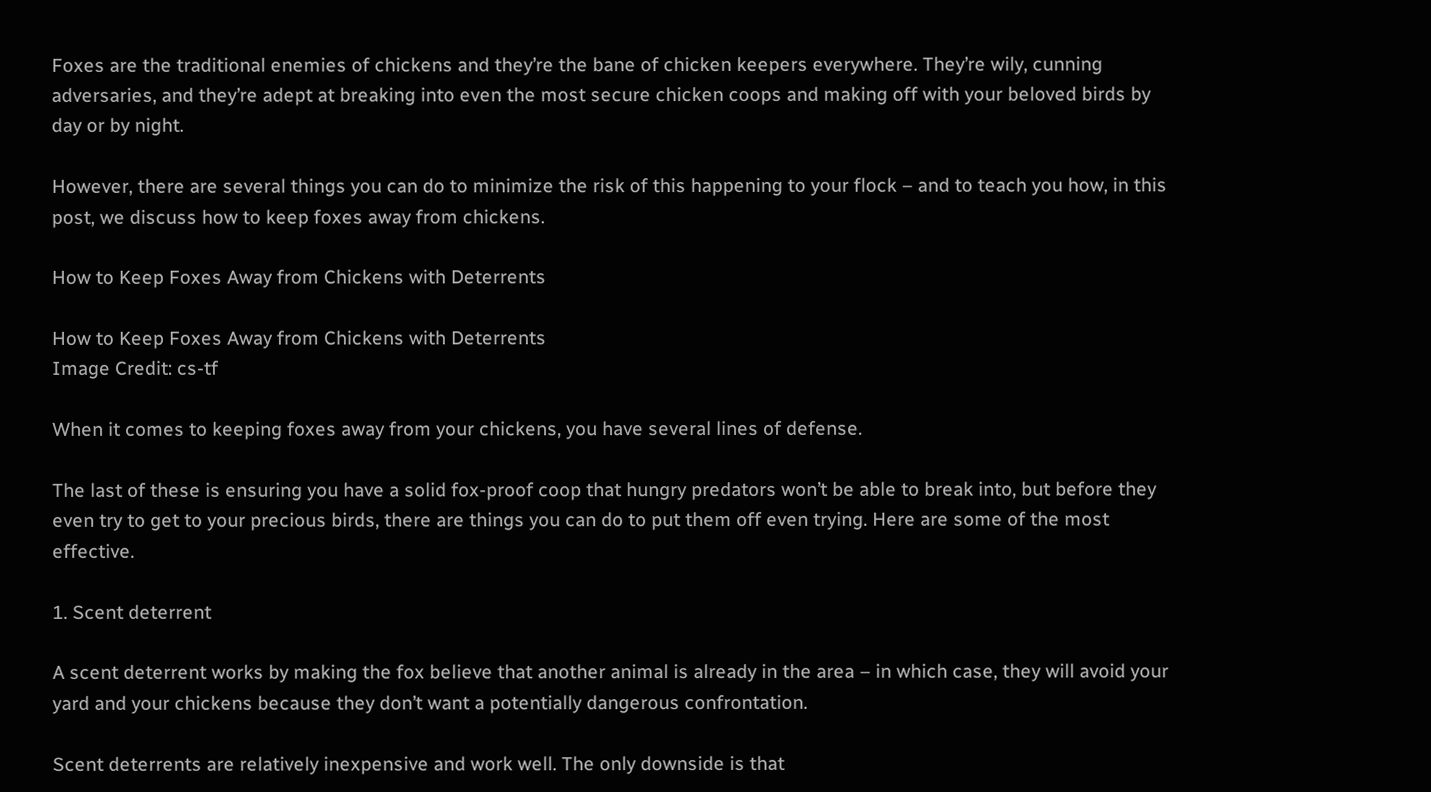Foxes are the traditional enemies of chickens and they’re the bane of chicken keepers everywhere. They’re wily, cunning adversaries, and they’re adept at breaking into even the most secure chicken coops and making off with your beloved birds by day or by night.

However, there are several things you can do to minimize the risk of this happening to your flock – and to teach you how, in this post, we discuss how to keep foxes away from chickens.

How to Keep Foxes Away from Chickens with Deterrents

How to Keep Foxes Away from Chickens with Deterrents
Image Credit: cs-tf

When it comes to keeping foxes away from your chickens, you have several lines of defense.

The last of these is ensuring you have a solid fox-proof coop that hungry predators won’t be able to break into, but before they even try to get to your precious birds, there are things you can do to put them off even trying. Here are some of the most effective.

1. Scent deterrent

A scent deterrent works by making the fox believe that another animal is already in the area – in which case, they will avoid your yard and your chickens because they don’t want a potentially dangerous confrontation.

Scent deterrents are relatively inexpensive and work well. The only downside is that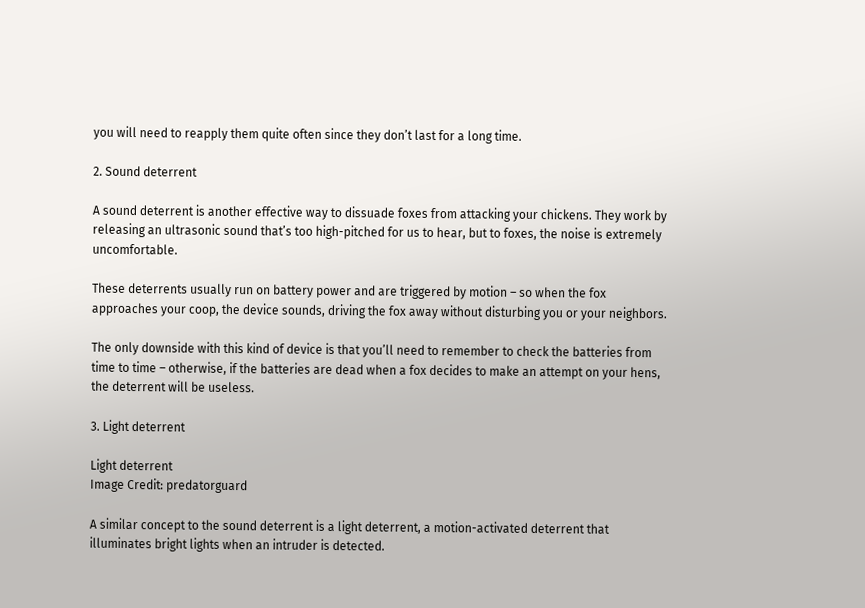you will need to reapply them quite often since they don’t last for a long time.

2. Sound deterrent

A sound deterrent is another effective way to dissuade foxes from attacking your chickens. They work by releasing an ultrasonic sound that’s too high-pitched for us to hear, but to foxes, the noise is extremely uncomfortable.

These deterrents usually run on battery power and are triggered by motion – so when the fox approaches your coop, the device sounds, driving the fox away without disturbing you or your neighbors.

The only downside with this kind of device is that you’ll need to remember to check the batteries from time to time – otherwise, if the batteries are dead when a fox decides to make an attempt on your hens, the deterrent will be useless.

3. Light deterrent

Light deterrent
Image Credit: predatorguard

A similar concept to the sound deterrent is a light deterrent, a motion-activated deterrent that illuminates bright lights when an intruder is detected.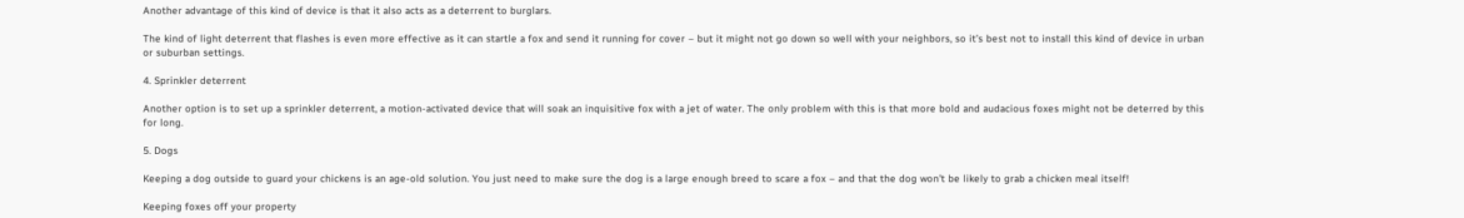Another advantage of this kind of device is that it also acts as a deterrent to burglars.

The kind of light deterrent that flashes is even more effective as it can startle a fox and send it running for cover – but it might not go down so well with your neighbors, so it’s best not to install this kind of device in urban or suburban settings.

4. Sprinkler deterrent

Another option is to set up a sprinkler deterrent, a motion-activated device that will soak an inquisitive fox with a jet of water. The only problem with this is that more bold and audacious foxes might not be deterred by this for long.

5. Dogs

Keeping a dog outside to guard your chickens is an age-old solution. You just need to make sure the dog is a large enough breed to scare a fox – and that the dog won’t be likely to grab a chicken meal itself!

Keeping foxes off your property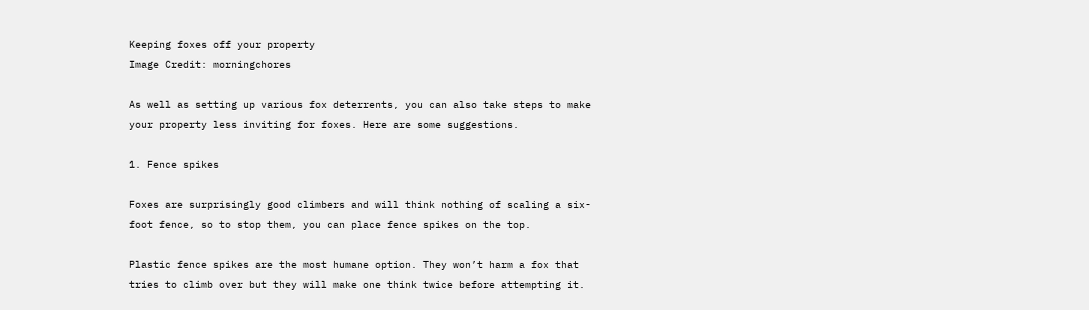Keeping foxes off your property
Image Credit: morningchores

As well as setting up various fox deterrents, you can also take steps to make your property less inviting for foxes. Here are some suggestions.

1. Fence spikes

Foxes are surprisingly good climbers and will think nothing of scaling a six-foot fence, so to stop them, you can place fence spikes on the top.

Plastic fence spikes are the most humane option. They won’t harm a fox that tries to climb over but they will make one think twice before attempting it.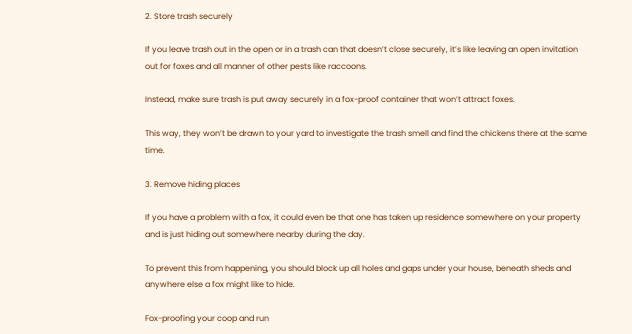2. Store trash securely

If you leave trash out in the open or in a trash can that doesn’t close securely, it’s like leaving an open invitation out for foxes and all manner of other pests like raccoons.

Instead, make sure trash is put away securely in a fox-proof container that won’t attract foxes.

This way, they won’t be drawn to your yard to investigate the trash smell and find the chickens there at the same time.

3. Remove hiding places

If you have a problem with a fox, it could even be that one has taken up residence somewhere on your property and is just hiding out somewhere nearby during the day.

To prevent this from happening, you should block up all holes and gaps under your house, beneath sheds and anywhere else a fox might like to hide.

Fox-proofing your coop and run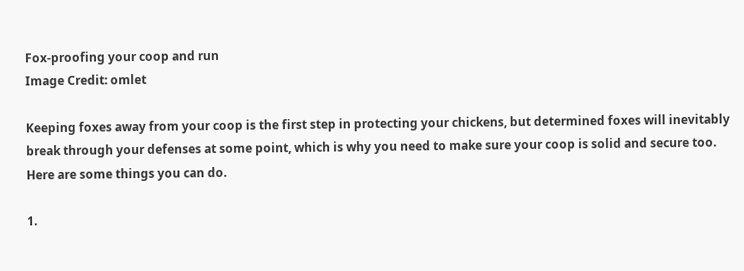Fox-proofing your coop and run
Image Credit: omlet

Keeping foxes away from your coop is the first step in protecting your chickens, but determined foxes will inevitably break through your defenses at some point, which is why you need to make sure your coop is solid and secure too. Here are some things you can do.

1.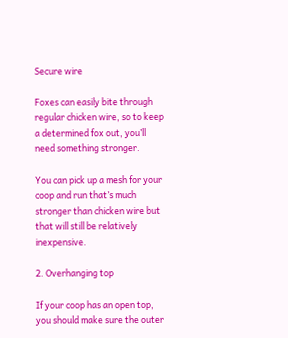Secure wire

Foxes can easily bite through regular chicken wire, so to keep a determined fox out, you’ll need something stronger.

You can pick up a mesh for your coop and run that’s much stronger than chicken wire but that will still be relatively inexpensive.

2. Overhanging top

If your coop has an open top, you should make sure the outer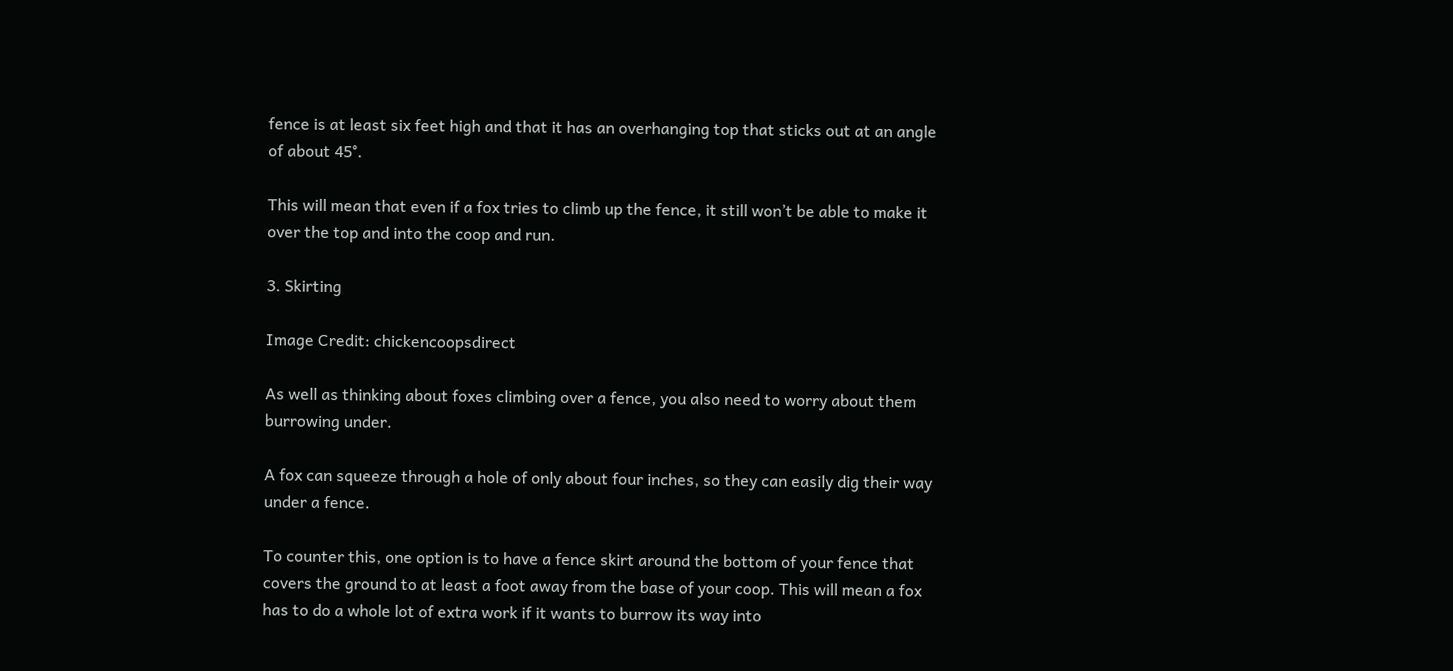fence is at least six feet high and that it has an overhanging top that sticks out at an angle of about 45°.

This will mean that even if a fox tries to climb up the fence, it still won’t be able to make it over the top and into the coop and run.

3. Skirting

Image Credit: chickencoopsdirect

As well as thinking about foxes climbing over a fence, you also need to worry about them burrowing under.

A fox can squeeze through a hole of only about four inches, so they can easily dig their way under a fence.

To counter this, one option is to have a fence skirt around the bottom of your fence that covers the ground to at least a foot away from the base of your coop. This will mean a fox has to do a whole lot of extra work if it wants to burrow its way into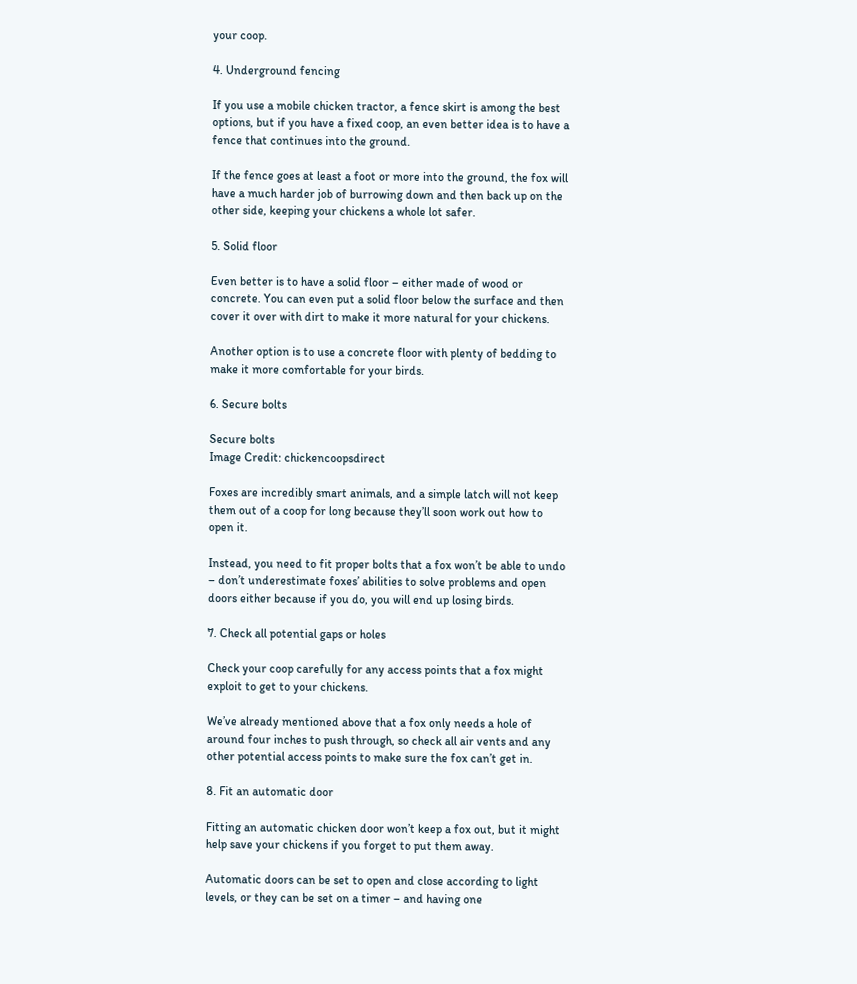your coop.

4. Underground fencing

If you use a mobile chicken tractor, a fence skirt is among the best options, but if you have a fixed coop, an even better idea is to have a fence that continues into the ground.

If the fence goes at least a foot or more into the ground, the fox will have a much harder job of burrowing down and then back up on the other side, keeping your chickens a whole lot safer.

5. Solid floor

Even better is to have a solid floor – either made of wood or concrete. You can even put a solid floor below the surface and then cover it over with dirt to make it more natural for your chickens.

Another option is to use a concrete floor with plenty of bedding to make it more comfortable for your birds.

6. Secure bolts

Secure bolts
Image Credit: chickencoopsdirect

Foxes are incredibly smart animals, and a simple latch will not keep them out of a coop for long because they’ll soon work out how to open it.

Instead, you need to fit proper bolts that a fox won’t be able to undo – don’t underestimate foxes’ abilities to solve problems and open doors either because if you do, you will end up losing birds.

7. Check all potential gaps or holes

Check your coop carefully for any access points that a fox might exploit to get to your chickens.

We’ve already mentioned above that a fox only needs a hole of around four inches to push through, so check all air vents and any other potential access points to make sure the fox can’t get in.

8. Fit an automatic door

Fitting an automatic chicken door won’t keep a fox out, but it might help save your chickens if you forget to put them away.

Automatic doors can be set to open and close according to light levels, or they can be set on a timer – and having one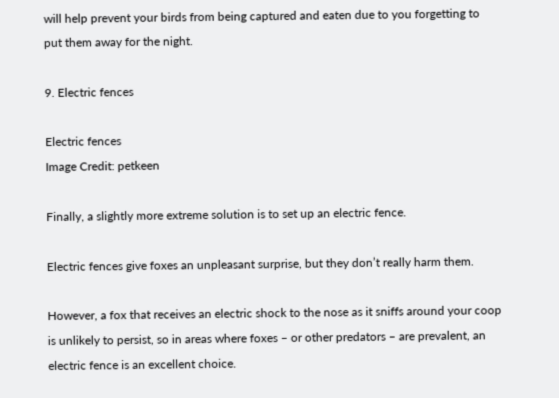will help prevent your birds from being captured and eaten due to you forgetting to put them away for the night.

9. Electric fences

Electric fences
Image Credit: petkeen

Finally, a slightly more extreme solution is to set up an electric fence.

Electric fences give foxes an unpleasant surprise, but they don’t really harm them.

However, a fox that receives an electric shock to the nose as it sniffs around your coop is unlikely to persist, so in areas where foxes – or other predators – are prevalent, an electric fence is an excellent choice.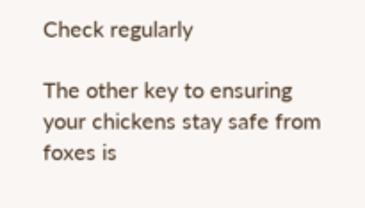Check regularly

The other key to ensuring your chickens stay safe from foxes is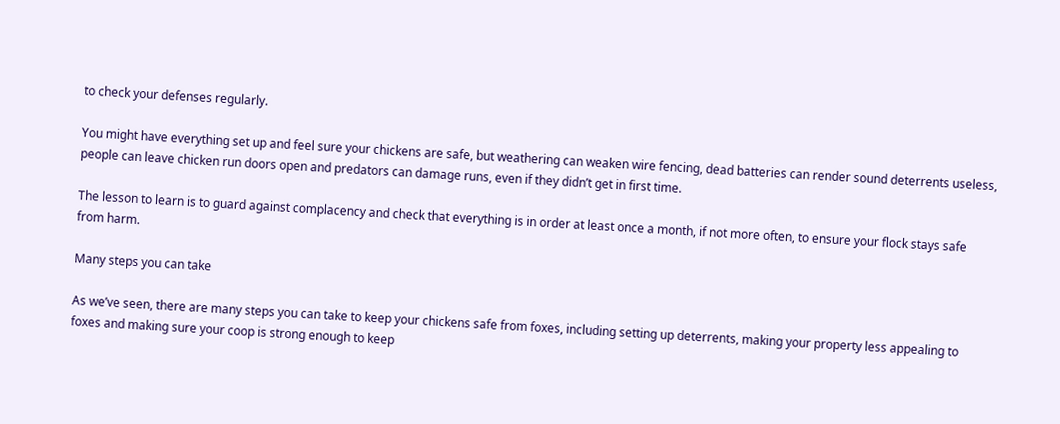to check your defenses regularly.

You might have everything set up and feel sure your chickens are safe, but weathering can weaken wire fencing, dead batteries can render sound deterrents useless, people can leave chicken run doors open and predators can damage runs, even if they didn’t get in first time.

The lesson to learn is to guard against complacency and check that everything is in order at least once a month, if not more often, to ensure your flock stays safe from harm.

Many steps you can take

As we’ve seen, there are many steps you can take to keep your chickens safe from foxes, including setting up deterrents, making your property less appealing to foxes and making sure your coop is strong enough to keep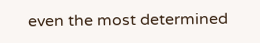even the most determined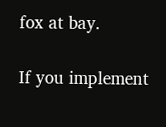fox at bay.

If you implement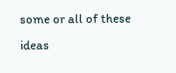some or all of these ideas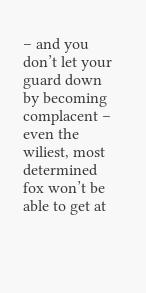– and you don’t let your guard down by becoming complacent – even the wiliest, most determined fox won’t be able to get at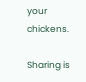your chickens.

Sharing is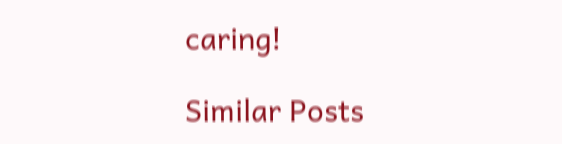caring!

Similar Posts